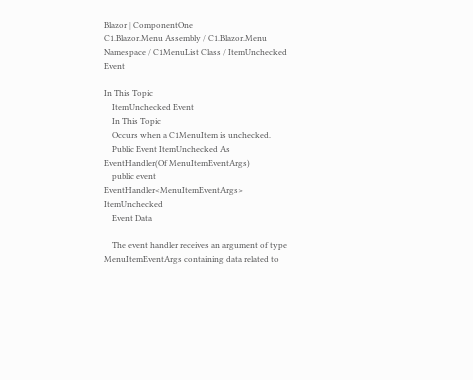Blazor | ComponentOne
C1.Blazor.Menu Assembly / C1.Blazor.Menu Namespace / C1MenuList Class / ItemUnchecked Event

In This Topic
    ItemUnchecked Event
    In This Topic
    Occurs when a C1MenuItem is unchecked.
    Public Event ItemUnchecked As EventHandler(Of MenuItemEventArgs)
    public event EventHandler<MenuItemEventArgs> ItemUnchecked
    Event Data

    The event handler receives an argument of type MenuItemEventArgs containing data related to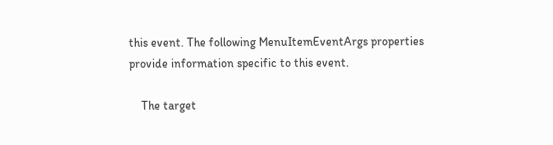this event. The following MenuItemEventArgs properties provide information specific to this event.

    The target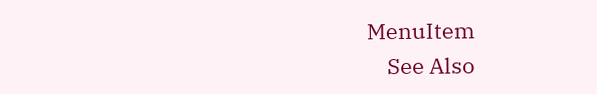MenuItem
    See Also